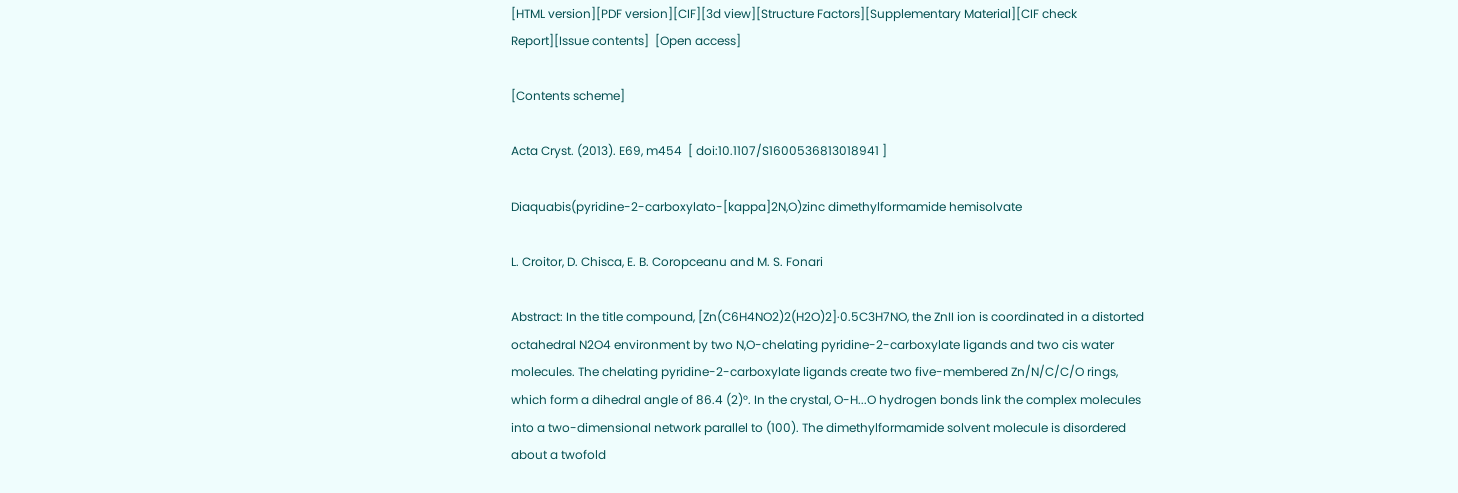[HTML version][PDF version][CIF][3d view][Structure Factors][Supplementary Material][CIF check Report][Issue contents]  [Open access]

[Contents scheme]

Acta Cryst. (2013). E69, m454  [ doi:10.1107/S1600536813018941 ]

Diaquabis(pyridine-2-carboxylato-[kappa]2N,O)zinc dimethylformamide hemisolvate

L. Croitor, D. Chisca, E. B. Coropceanu and M. S. Fonari

Abstract: In the title compound, [Zn(C6H4NO2)2(H2O)2]·0.5C3H7NO, the ZnII ion is coordinated in a distorted octahedral N2O4 environment by two N,O-chelating pyridine-2-carboxylate ligands and two cis water molecules. The chelating pyridine-2-carboxylate ligands create two five-membered Zn/N/C/C/O rings, which form a dihedral angle of 86.4 (2)°. In the crystal, O-H...O hydrogen bonds link the complex molecules into a two-dimensional network parallel to (100). The dimethylformamide solvent molecule is disordered about a twofold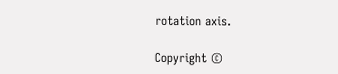rotation axis.

Copyright ©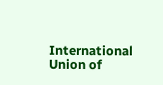International Union of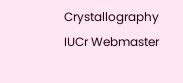Crystallography
IUCr Webmaster